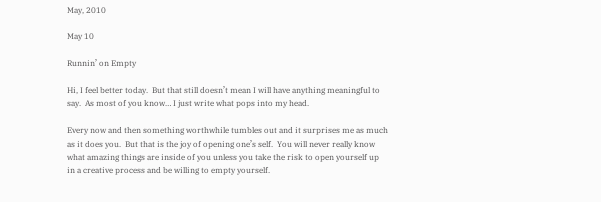May, 2010

May 10

Runnin’ on Empty

Hi, I feel better today.  But that still doesn’t mean I will have anything meaningful to say.  As most of you know… I just write what pops into my head.

Every now and then something worthwhile tumbles out and it surprises me as much as it does you.  But that is the joy of opening one’s self.  You will never really know what amazing things are inside of you unless you take the risk to open yourself up in a creative process and be willing to empty yourself.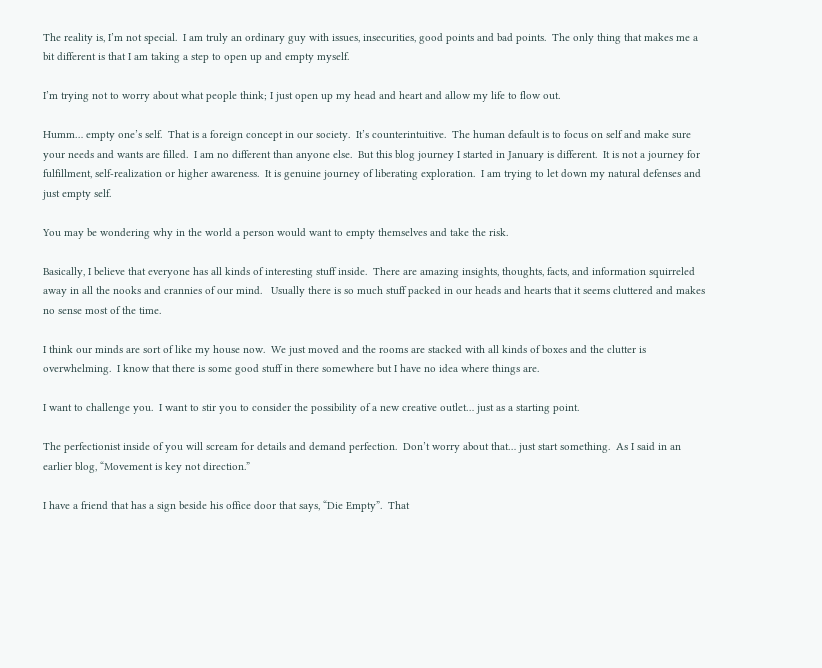The reality is, I’m not special.  I am truly an ordinary guy with issues, insecurities, good points and bad points.  The only thing that makes me a bit different is that I am taking a step to open up and empty myself.

I’m trying not to worry about what people think; I just open up my head and heart and allow my life to flow out.

Humm… empty one’s self.  That is a foreign concept in our society.  It’s counterintuitive.  The human default is to focus on self and make sure your needs and wants are filled.  I am no different than anyone else.  But this blog journey I started in January is different.  It is not a journey for fulfillment, self-realization or higher awareness.  It is genuine journey of liberating exploration.  I am trying to let down my natural defenses and just empty self.

You may be wondering why in the world a person would want to empty themselves and take the risk.

Basically, I believe that everyone has all kinds of interesting stuff inside.  There are amazing insights, thoughts, facts, and information squirreled away in all the nooks and crannies of our mind.   Usually there is so much stuff packed in our heads and hearts that it seems cluttered and makes no sense most of the time.

I think our minds are sort of like my house now.  We just moved and the rooms are stacked with all kinds of boxes and the clutter is overwhelming.  I know that there is some good stuff in there somewhere but I have no idea where things are.

I want to challenge you.  I want to stir you to consider the possibility of a new creative outlet… just as a starting point.

The perfectionist inside of you will scream for details and demand perfection.  Don’t worry about that… just start something.  As I said in an earlier blog, “Movement is key not direction.”

I have a friend that has a sign beside his office door that says, “Die Empty”.  That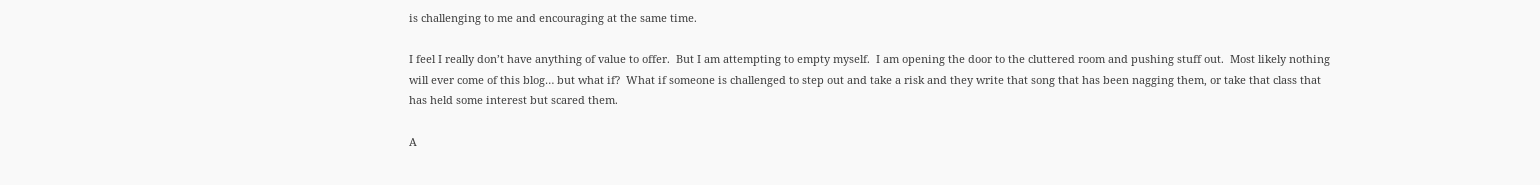is challenging to me and encouraging at the same time.

I feel I really don’t have anything of value to offer.  But I am attempting to empty myself.  I am opening the door to the cluttered room and pushing stuff out.  Most likely nothing will ever come of this blog… but what if?  What if someone is challenged to step out and take a risk and they write that song that has been nagging them, or take that class that has held some interest but scared them.

A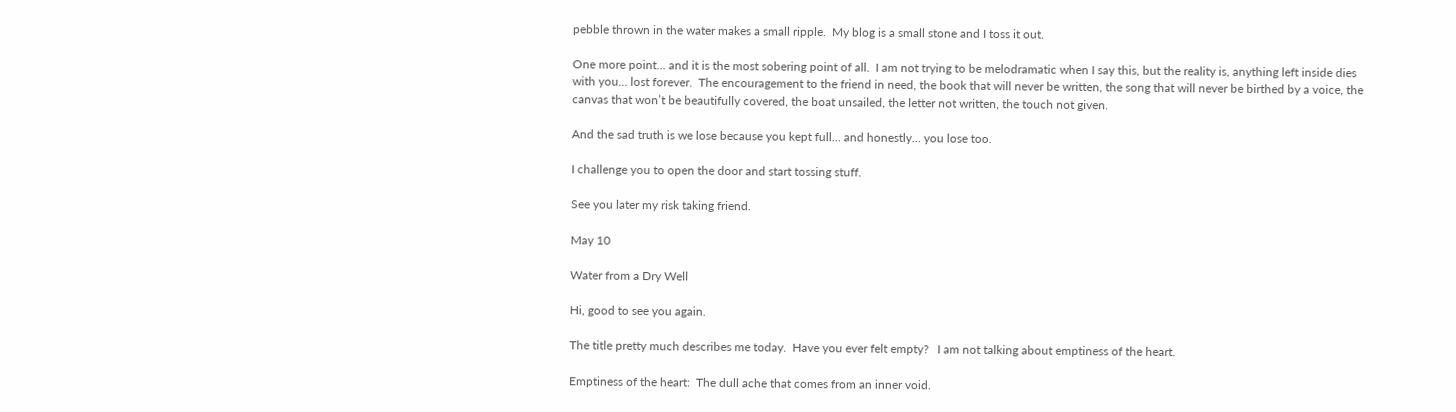pebble thrown in the water makes a small ripple.  My blog is a small stone and I toss it out.

One more point… and it is the most sobering point of all.  I am not trying to be melodramatic when I say this, but the reality is, anything left inside dies with you… lost forever.  The encouragement to the friend in need, the book that will never be written, the song that will never be birthed by a voice, the canvas that won’t be beautifully covered, the boat unsailed, the letter not written, the touch not given.

And the sad truth is we lose because you kept full… and honestly… you lose too.

I challenge you to open the door and start tossing stuff.

See you later my risk taking friend.

May 10

Water from a Dry Well

Hi, good to see you again.

The title pretty much describes me today.  Have you ever felt empty?   I am not talking about emptiness of the heart.

Emptiness of the heart:  The dull ache that comes from an inner void.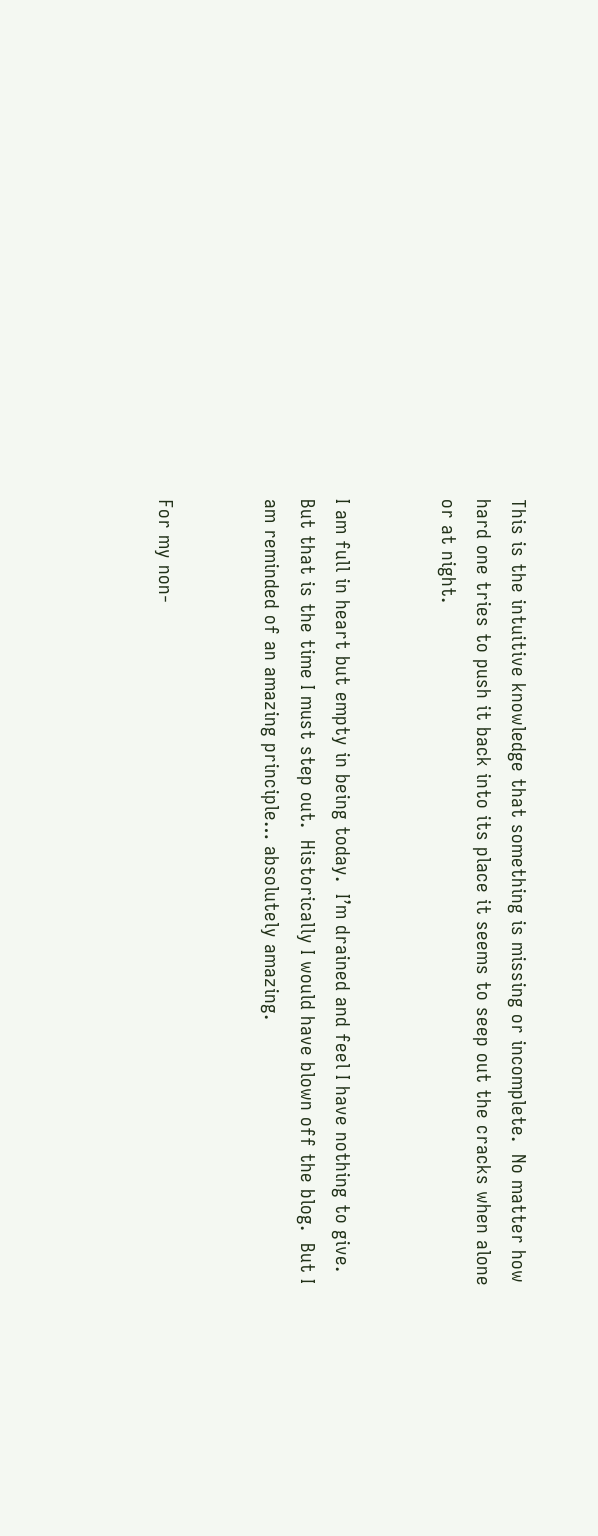This is the intuitive knowledge that something is missing or incomplete.  No matter how hard one tries to push it back into its place it seems to seep out the cracks when alone or at night.


I am full in heart but empty in being today.  I’m drained and feel I have nothing to give.  But that is the time I must step out.  Historically I would have blown off the blog.  But I am reminded of an amazing principle… absolutely amazing.


For my non-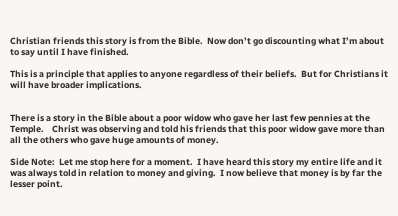Christian friends this story is from the Bible.  Now don’t go discounting what I’m about to say until I have finished.

This is a principle that applies to anyone regardless of their beliefs.  But for Christians it will have broader implications.


There is a story in the Bible about a poor widow who gave her last few pennies at the Temple.    Christ was observing and told his friends that this poor widow gave more than all the others who gave huge amounts of money.

Side Note:  Let me stop here for a moment.  I have heard this story my entire life and it was always told in relation to money and giving.  I now believe that money is by far the lesser point.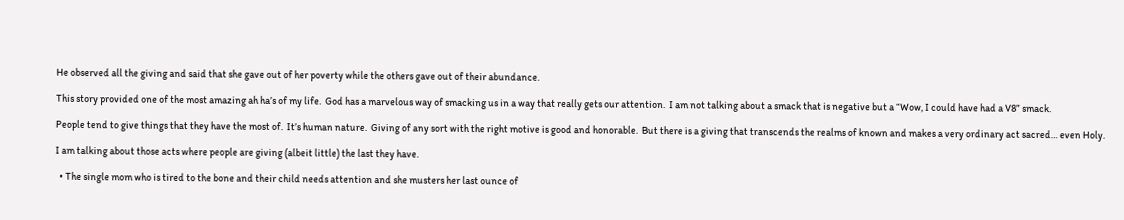He observed all the giving and said that she gave out of her poverty while the others gave out of their abundance.

This story provided one of the most amazing ah ha’s of my life.  God has a marvelous way of smacking us in a way that really gets our attention.  I am not talking about a smack that is negative but a “Wow, I could have had a V8” smack.

People tend to give things that they have the most of.  It’s human nature.  Giving of any sort with the right motive is good and honorable.  But there is a giving that transcends the realms of known and makes a very ordinary act sacred… even Holy.

I am talking about those acts where people are giving (albeit little) the last they have.

  • The single mom who is tired to the bone and their child needs attention and she musters her last ounce of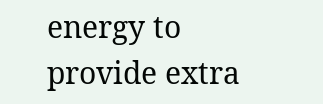energy to provide extra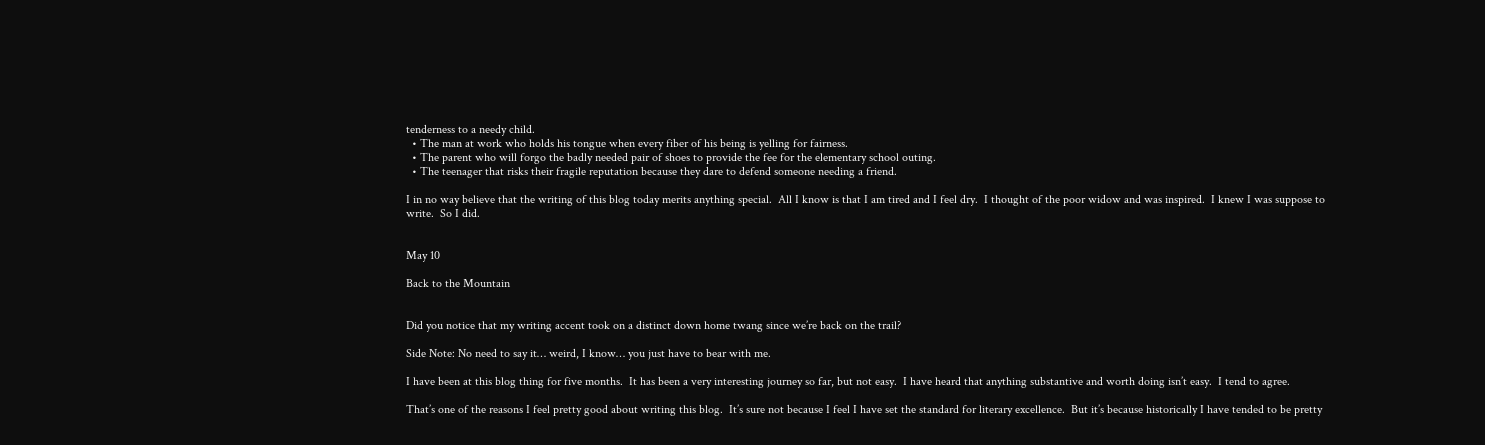tenderness to a needy child.
  • The man at work who holds his tongue when every fiber of his being is yelling for fairness.
  • The parent who will forgo the badly needed pair of shoes to provide the fee for the elementary school outing.
  • The teenager that risks their fragile reputation because they dare to defend someone needing a friend.

I in no way believe that the writing of this blog today merits anything special.  All I know is that I am tired and I feel dry.  I thought of the poor widow and was inspired.  I knew I was suppose to write.  So I did.


May 10

Back to the Mountain


Did you notice that my writing accent took on a distinct down home twang since we’re back on the trail?

Side Note: No need to say it… weird, I know… you just have to bear with me.

I have been at this blog thing for five months.  It has been a very interesting journey so far, but not easy.  I have heard that anything substantive and worth doing isn’t easy.  I tend to agree.

That’s one of the reasons I feel pretty good about writing this blog.  It’s sure not because I feel I have set the standard for literary excellence.  But it’s because historically I have tended to be pretty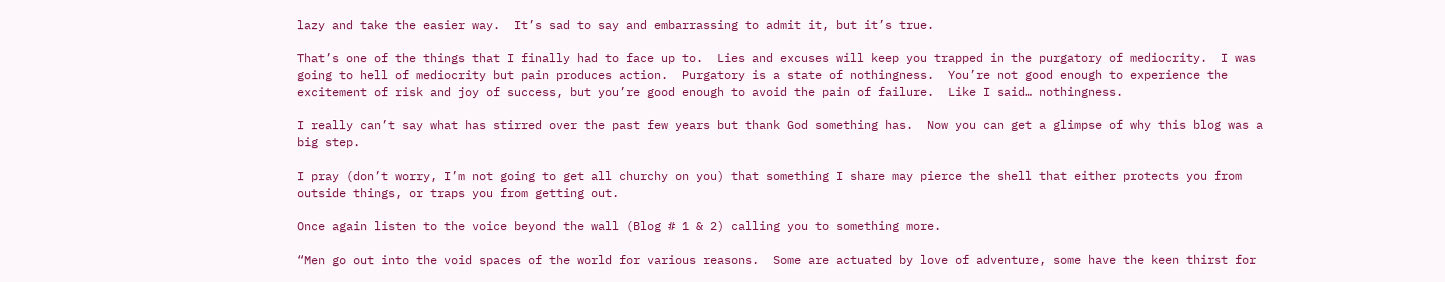lazy and take the easier way.  It’s sad to say and embarrassing to admit it, but it’s true.

That’s one of the things that I finally had to face up to.  Lies and excuses will keep you trapped in the purgatory of mediocrity.  I was going to hell of mediocrity but pain produces action.  Purgatory is a state of nothingness.  You’re not good enough to experience the excitement of risk and joy of success, but you’re good enough to avoid the pain of failure.  Like I said… nothingness.

I really can’t say what has stirred over the past few years but thank God something has.  Now you can get a glimpse of why this blog was a big step.

I pray (don’t worry, I’m not going to get all churchy on you) that something I share may pierce the shell that either protects you from outside things, or traps you from getting out.

Once again listen to the voice beyond the wall (Blog # 1 & 2) calling you to something more.

“Men go out into the void spaces of the world for various reasons.  Some are actuated by love of adventure, some have the keen thirst for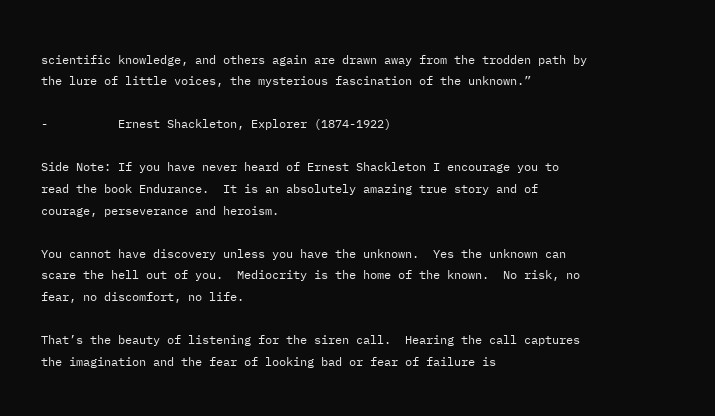scientific knowledge, and others again are drawn away from the trodden path by the lure of little voices, the mysterious fascination of the unknown.”

-          Ernest Shackleton, Explorer (1874-1922)

Side Note: If you have never heard of Ernest Shackleton I encourage you to read the book Endurance.  It is an absolutely amazing true story and of courage, perseverance and heroism.

You cannot have discovery unless you have the unknown.  Yes the unknown can scare the hell out of you.  Mediocrity is the home of the known.  No risk, no fear, no discomfort, no life.

That’s the beauty of listening for the siren call.  Hearing the call captures the imagination and the fear of looking bad or fear of failure is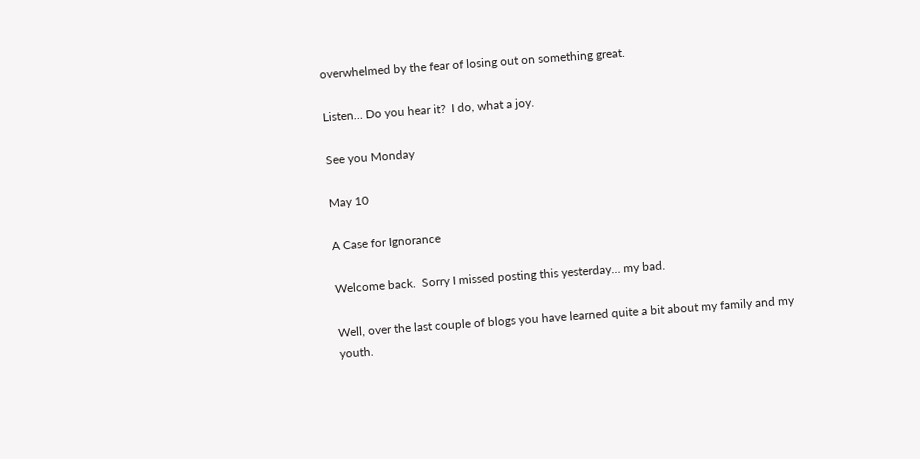overwhelmed by the fear of losing out on something great.

Listen… Do you hear it?  I do, what a joy.

See you Monday

May 10

A Case for Ignorance

Welcome back.  Sorry I missed posting this yesterday… my bad.

Well, over the last couple of blogs you have learned quite a bit about my family and my youth.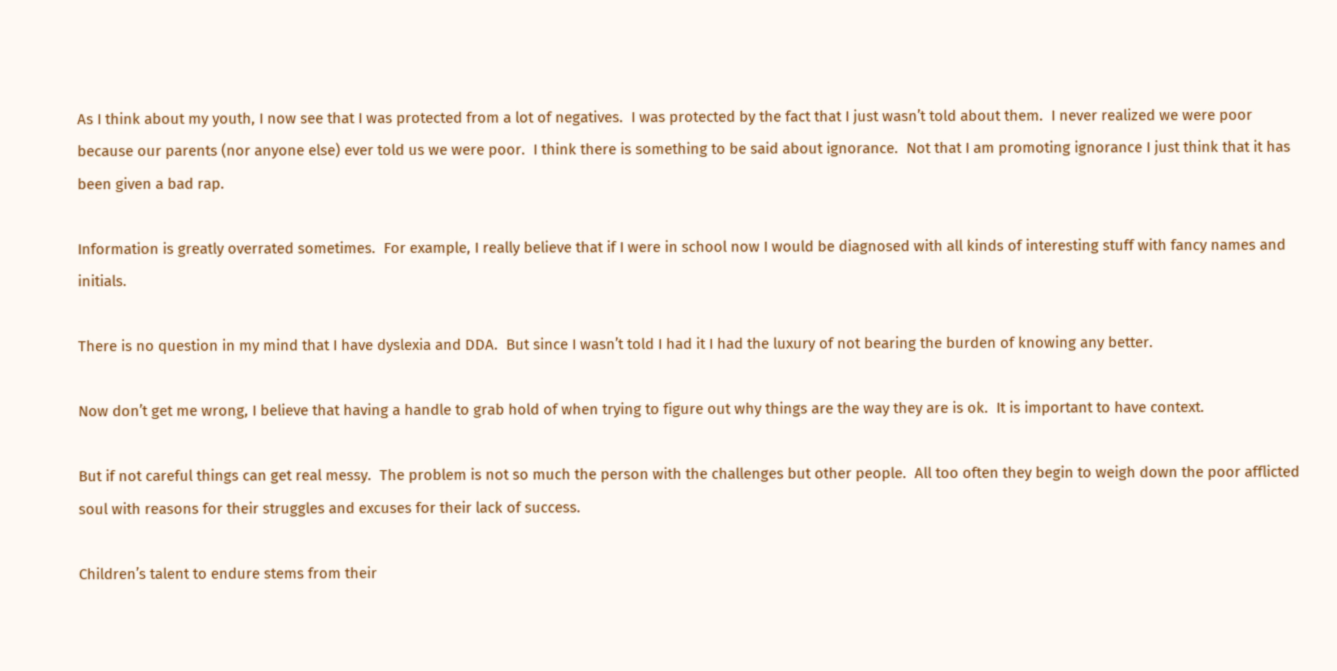As I think about my youth, I now see that I was protected from a lot of negatives.  I was protected by the fact that I just wasn’t told about them.  I never realized we were poor because our parents (nor anyone else) ever told us we were poor.  I think there is something to be said about ignorance.  Not that I am promoting ignorance I just think that it has been given a bad rap.

Information is greatly overrated sometimes.  For example, I really believe that if I were in school now I would be diagnosed with all kinds of interesting stuff with fancy names and initials.

There is no question in my mind that I have dyslexia and DDA.  But since I wasn’t told I had it I had the luxury of not bearing the burden of knowing any better.

Now don’t get me wrong, I believe that having a handle to grab hold of when trying to figure out why things are the way they are is ok.  It is important to have context.

But if not careful things can get real messy.  The problem is not so much the person with the challenges but other people.  All too often they begin to weigh down the poor afflicted soul with reasons for their struggles and excuses for their lack of success.

Children’s talent to endure stems from their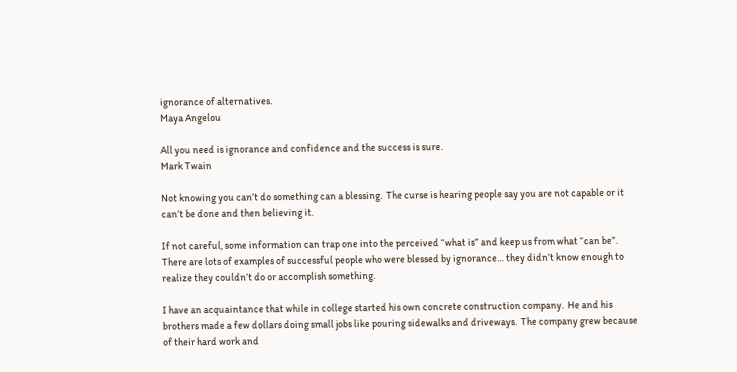ignorance of alternatives.
Maya Angelou

All you need is ignorance and confidence and the success is sure.
Mark Twain

Not knowing you can’t do something can a blessing.  The curse is hearing people say you are not capable or it can’t be done and then believing it.

If not careful, some information can trap one into the perceived “what is” and keep us from what “can be”.  There are lots of examples of successful people who were blessed by ignorance… they didn’t know enough to realize they couldn’t do or accomplish something.

I have an acquaintance that while in college started his own concrete construction company.  He and his brothers made a few dollars doing small jobs like pouring sidewalks and driveways.  The company grew because of their hard work and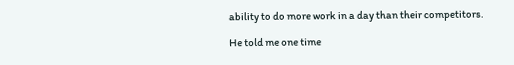ability to do more work in a day than their competitors.

He told me one time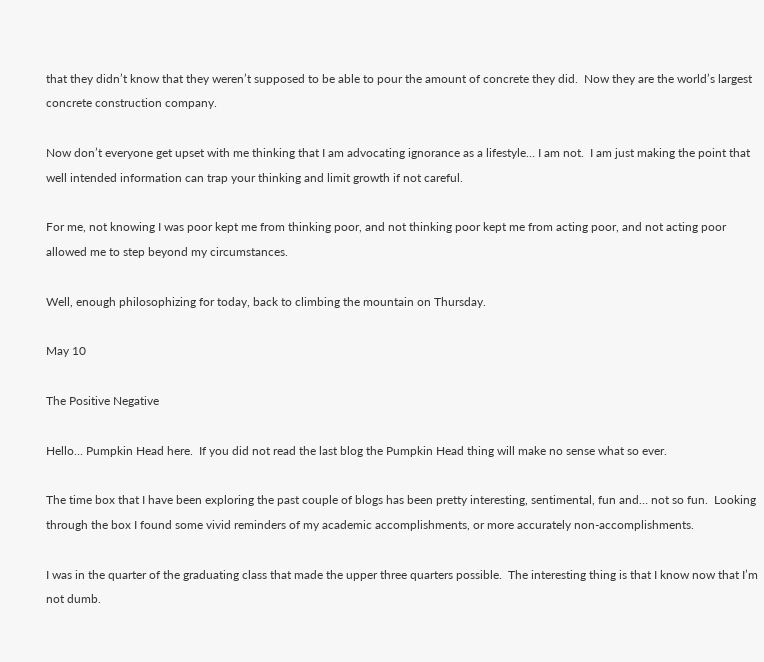that they didn’t know that they weren’t supposed to be able to pour the amount of concrete they did.  Now they are the world’s largest concrete construction company.

Now don’t everyone get upset with me thinking that I am advocating ignorance as a lifestyle… I am not.  I am just making the point that well intended information can trap your thinking and limit growth if not careful.

For me, not knowing I was poor kept me from thinking poor, and not thinking poor kept me from acting poor, and not acting poor allowed me to step beyond my circumstances.

Well, enough philosophizing for today, back to climbing the mountain on Thursday.

May 10

The Positive Negative

Hello… Pumpkin Head here.  If you did not read the last blog the Pumpkin Head thing will make no sense what so ever.

The time box that I have been exploring the past couple of blogs has been pretty interesting, sentimental, fun and… not so fun.  Looking through the box I found some vivid reminders of my academic accomplishments, or more accurately non-accomplishments.

I was in the quarter of the graduating class that made the upper three quarters possible.  The interesting thing is that I know now that I’m not dumb.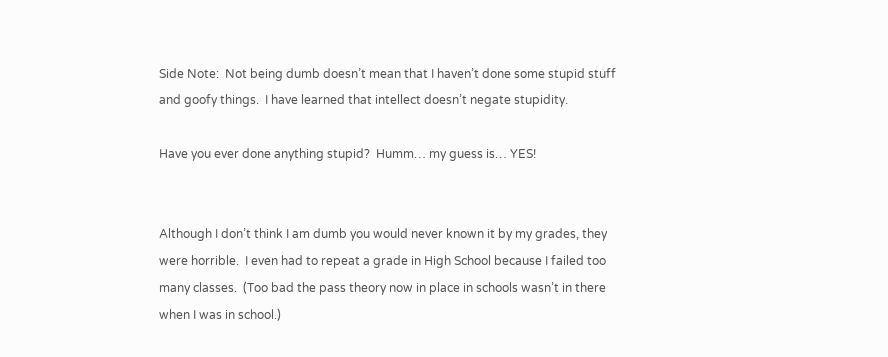Side Note:  Not being dumb doesn’t mean that I haven’t done some stupid stuff and goofy things.  I have learned that intellect doesn’t negate stupidity.

Have you ever done anything stupid?  Humm… my guess is… YES!


Although I don’t think I am dumb you would never known it by my grades, they were horrible.  I even had to repeat a grade in High School because I failed too many classes.  (Too bad the pass theory now in place in schools wasn’t in there when I was in school.)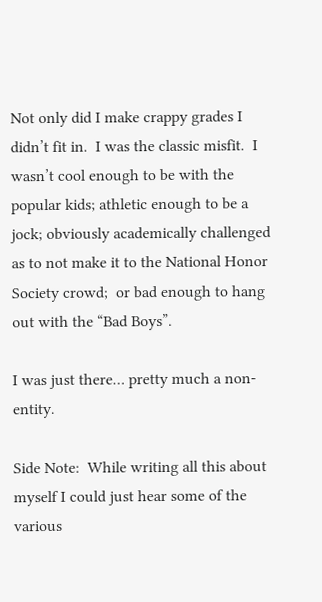Not only did I make crappy grades I didn’t fit in.  I was the classic misfit.  I wasn’t cool enough to be with the popular kids; athletic enough to be a jock; obviously academically challenged as to not make it to the National Honor Society crowd;  or bad enough to hang out with the “Bad Boys”.

I was just there… pretty much a non-entity.

Side Note:  While writing all this about myself I could just hear some of the various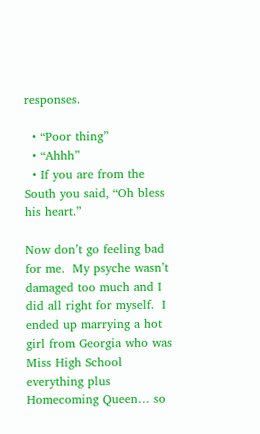responses.

  • “Poor thing”
  • “Ahhh”
  • If you are from the South you said, “Oh bless his heart.”

Now don’t go feeling bad for me.  My psyche wasn’t damaged too much and I did all right for myself.  I ended up marrying a hot girl from Georgia who was Miss High School everything plus Homecoming Queen… so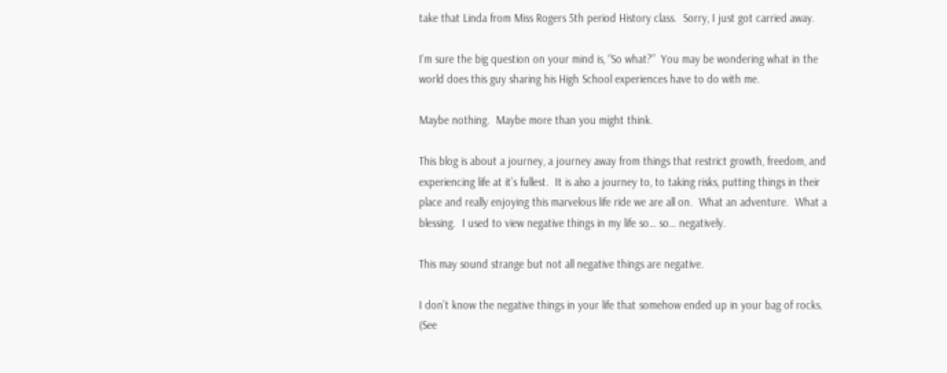take that Linda from Miss Rogers 5th period History class.  Sorry, I just got carried away.

I’m sure the big question on your mind is, “So what?”  You may be wondering what in the world does this guy sharing his High School experiences have to do with me.

Maybe nothing.  Maybe more than you might think.

This blog is about a journey, a journey away from things that restrict growth, freedom, and experiencing life at it’s fullest.  It is also a journey to, to taking risks, putting things in their place and really enjoying this marvelous life ride we are all on.  What an adventure.  What a blessing.  I used to view negative things in my life so… so… negatively.

This may sound strange but not all negative things are negative.

I don’t know the negative things in your life that somehow ended up in your bag of rocks.  (See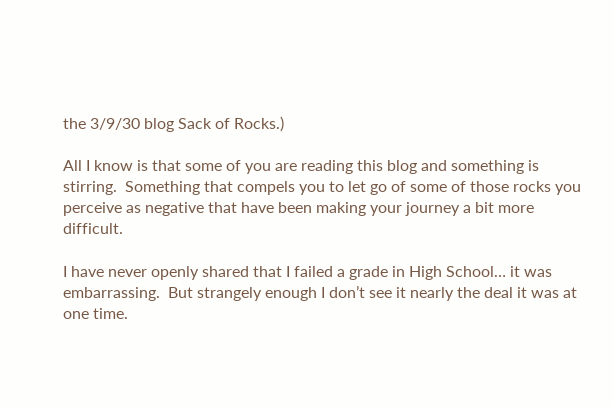the 3/9/30 blog Sack of Rocks.)

All I know is that some of you are reading this blog and something is stirring.  Something that compels you to let go of some of those rocks you perceive as negative that have been making your journey a bit more difficult.

I have never openly shared that I failed a grade in High School… it was embarrassing.  But strangely enough I don’t see it nearly the deal it was at one time.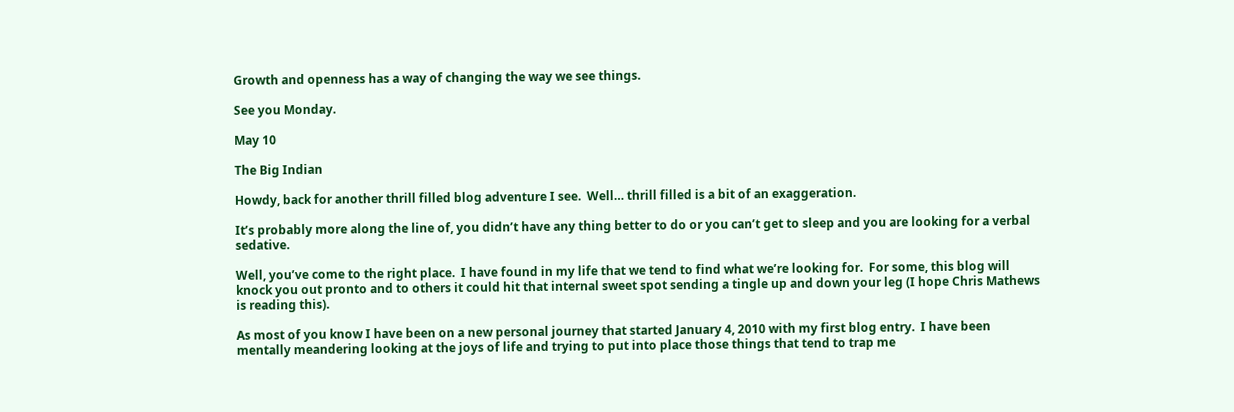Growth and openness has a way of changing the way we see things.

See you Monday.

May 10

The Big Indian

Howdy, back for another thrill filled blog adventure I see.  Well… thrill filled is a bit of an exaggeration.

It’s probably more along the line of, you didn’t have any thing better to do or you can’t get to sleep and you are looking for a verbal sedative.

Well, you’ve come to the right place.  I have found in my life that we tend to find what we’re looking for.  For some, this blog will knock you out pronto and to others it could hit that internal sweet spot sending a tingle up and down your leg (I hope Chris Mathews is reading this).

As most of you know I have been on a new personal journey that started January 4, 2010 with my first blog entry.  I have been mentally meandering looking at the joys of life and trying to put into place those things that tend to trap me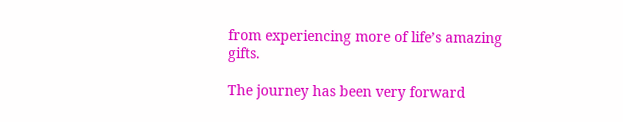from experiencing more of life’s amazing gifts.

The journey has been very forward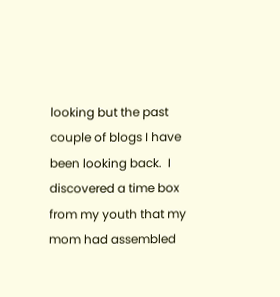looking but the past couple of blogs I have been looking back.  I discovered a time box from my youth that my mom had assembled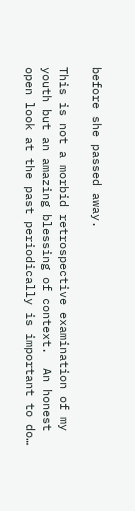before she passed away.

This is not a morbid retrospective examination of my youth but an amazing blessing of context.  An honest open look at the past periodically is important to do…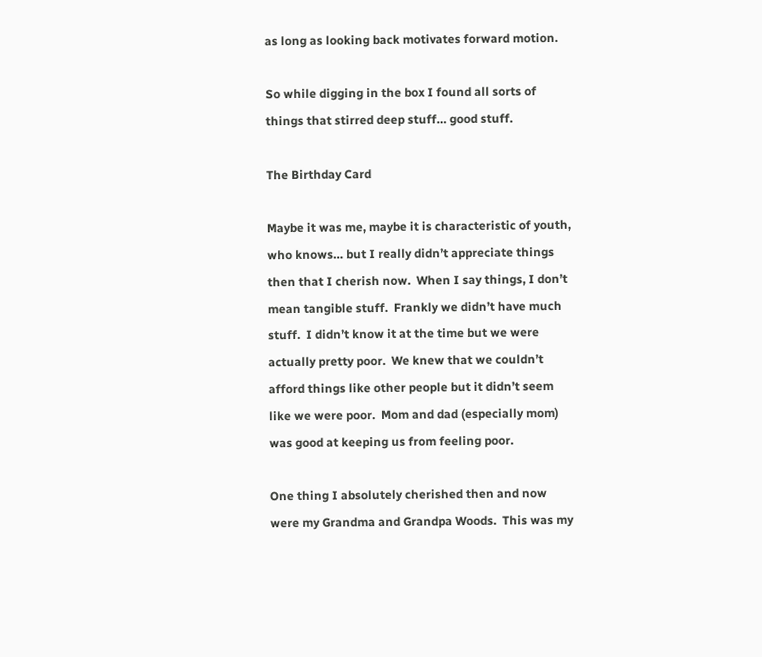as long as looking back motivates forward motion.

So while digging in the box I found all sorts of things that stirred deep stuff… good stuff.

The Birthday Card

Maybe it was me, maybe it is characteristic of youth, who knows… but I really didn’t appreciate things then that I cherish now.  When I say things, I don’t mean tangible stuff.  Frankly we didn’t have much stuff.  I didn’t know it at the time but we were actually pretty poor.  We knew that we couldn’t afford things like other people but it didn’t seem like we were poor.  Mom and dad (especially mom) was good at keeping us from feeling poor.

One thing I absolutely cherished then and now were my Grandma and Grandpa Woods.  This was my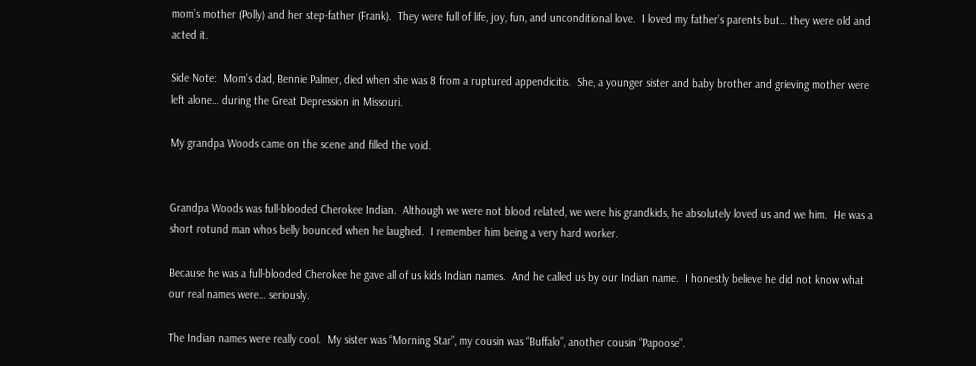mom’s mother (Polly) and her step-father (Frank).  They were full of life, joy, fun, and unconditional love.  I loved my father’s parents but… they were old and acted it.

Side Note:  Mom’s dad, Bennie Palmer, died when she was 8 from a ruptured appendicitis.  She, a younger sister and baby brother and grieving mother were left alone… during the Great Depression in Missouri.

My grandpa Woods came on the scene and filled the void.


Grandpa Woods was full-blooded Cherokee Indian.  Although we were not blood related, we were his grandkids, he absolutely loved us and we him.  He was a short rotund man whos belly bounced when he laughed.  I remember him being a very hard worker.

Because he was a full-blooded Cherokee he gave all of us kids Indian names.  And he called us by our Indian name.  I honestly believe he did not know what our real names were… seriously.

The Indian names were really cool.  My sister was “Morning Star”, my cousin was “Buffalo”, another cousin “Papoose”.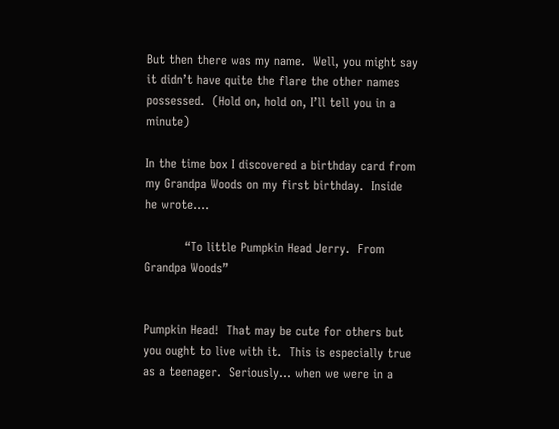But then there was my name.  Well, you might say it didn’t have quite the flare the other names possessed.  (Hold on, hold on, I’ll tell you in a minute)

In the time box I discovered a birthday card from my Grandpa Woods on my first birthday.  Inside he wrote….

          “To little Pumpkin Head Jerry.  From Grandpa Woods”


Pumpkin Head!  That may be cute for others but you ought to live with it.  This is especially true as a teenager.  Seriously… when we were in a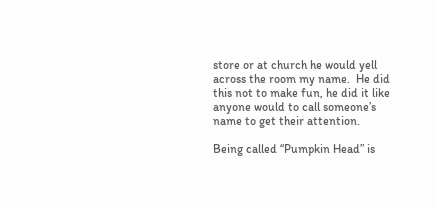store or at church he would yell across the room my name.  He did this not to make fun, he did it like anyone would to call someone’s name to get their attention.

Being called “Pumpkin Head” is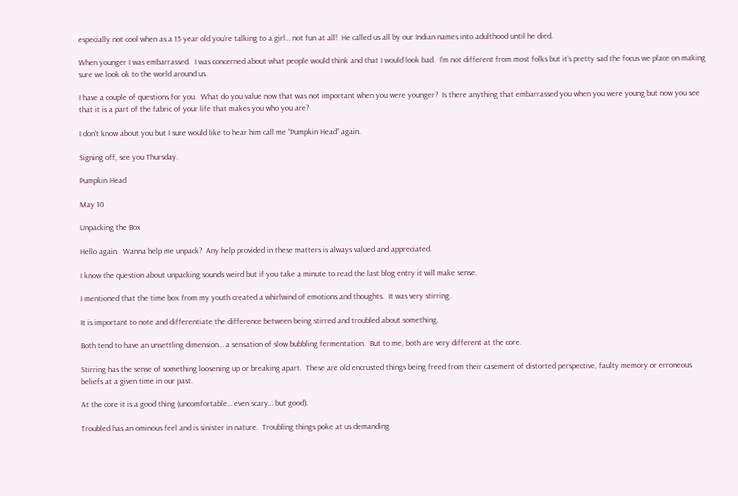especially not cool when as a 15 year old you’re talking to a girl… not fun at all!  He called us all by our Indian names into adulthood until he died.

When younger I was embarrassed.  I was concerned about what people would think and that I would look bad.  I’m not different from most folks but it’s pretty sad the focus we place on making sure we look ok to the world around us.

I have a couple of questions for you.  What do you value now that was not important when you were younger?  Is there anything that embarrassed you when you were young but now you see that it is a part of the fabric of your life that makes you who you are?

I don’t know about you but I sure would like to hear him call me “Pumpkin Head” again.

Signing off, see you Thursday.

Pumpkin Head

May 10

Unpacking the Box

Hello again.  Wanna help me unpack?  Any help provided in these matters is always valued and appreciated.

I know the question about unpacking sounds weird but if you take a minute to read the last blog entry it will make sense.

I mentioned that the time box from my youth created a whirlwind of emotions and thoughts.  It was very stirring.

It is important to note and differentiate the difference between being stirred and troubled about something.

Both tend to have an unsettling dimension… a sensation of slow bubbling fermentation.  But to me, both are very different at the core.

Stirring has the sense of something loosening up or breaking apart.  These are old encrusted things being freed from their casement of distorted perspective, faulty memory or erroneous beliefs at a given time in our past.

At the core it is a good thing (uncomfortable… even scary… but good).

Troubled has an ominous feel and is sinister in nature.  Troubling things poke at us demanding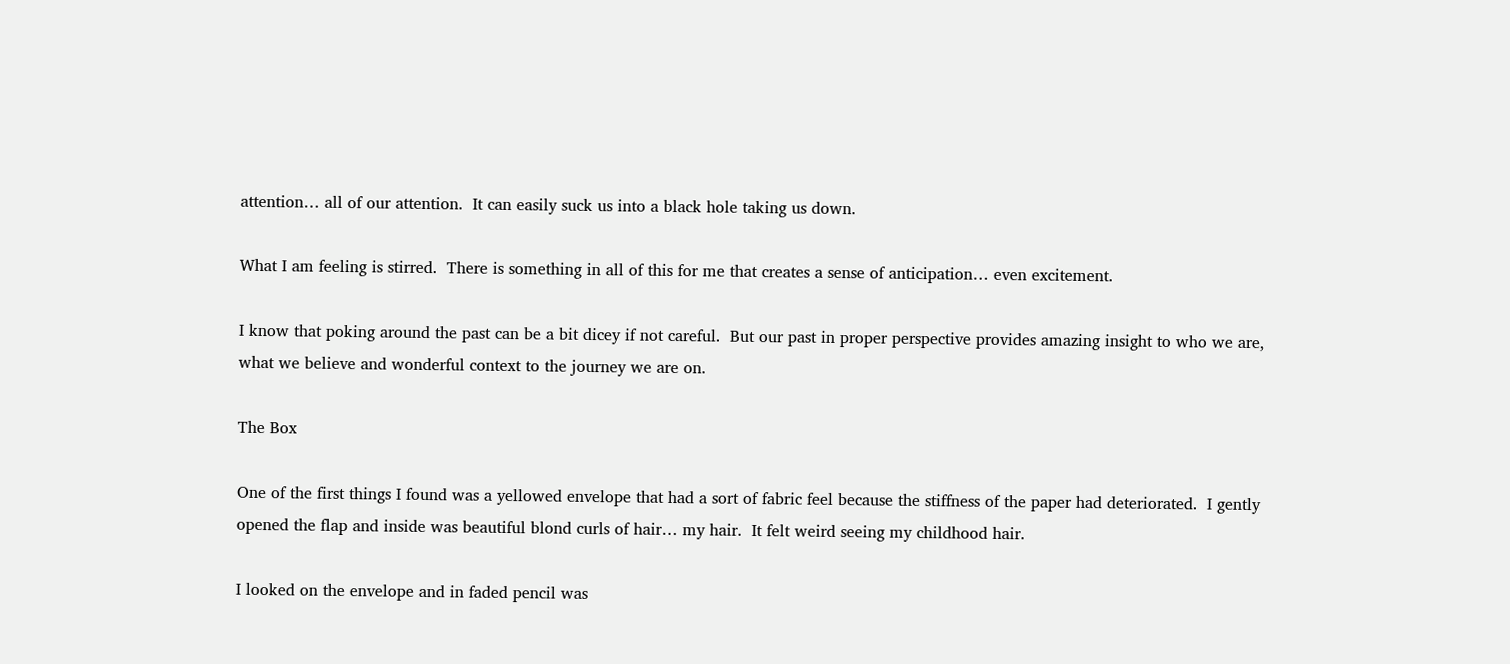attention… all of our attention.  It can easily suck us into a black hole taking us down.

What I am feeling is stirred.  There is something in all of this for me that creates a sense of anticipation… even excitement.

I know that poking around the past can be a bit dicey if not careful.  But our past in proper perspective provides amazing insight to who we are, what we believe and wonderful context to the journey we are on.

The Box

One of the first things I found was a yellowed envelope that had a sort of fabric feel because the stiffness of the paper had deteriorated.  I gently opened the flap and inside was beautiful blond curls of hair… my hair.  It felt weird seeing my childhood hair.

I looked on the envelope and in faded pencil was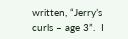written, “Jerry’s curls – age 3”.  I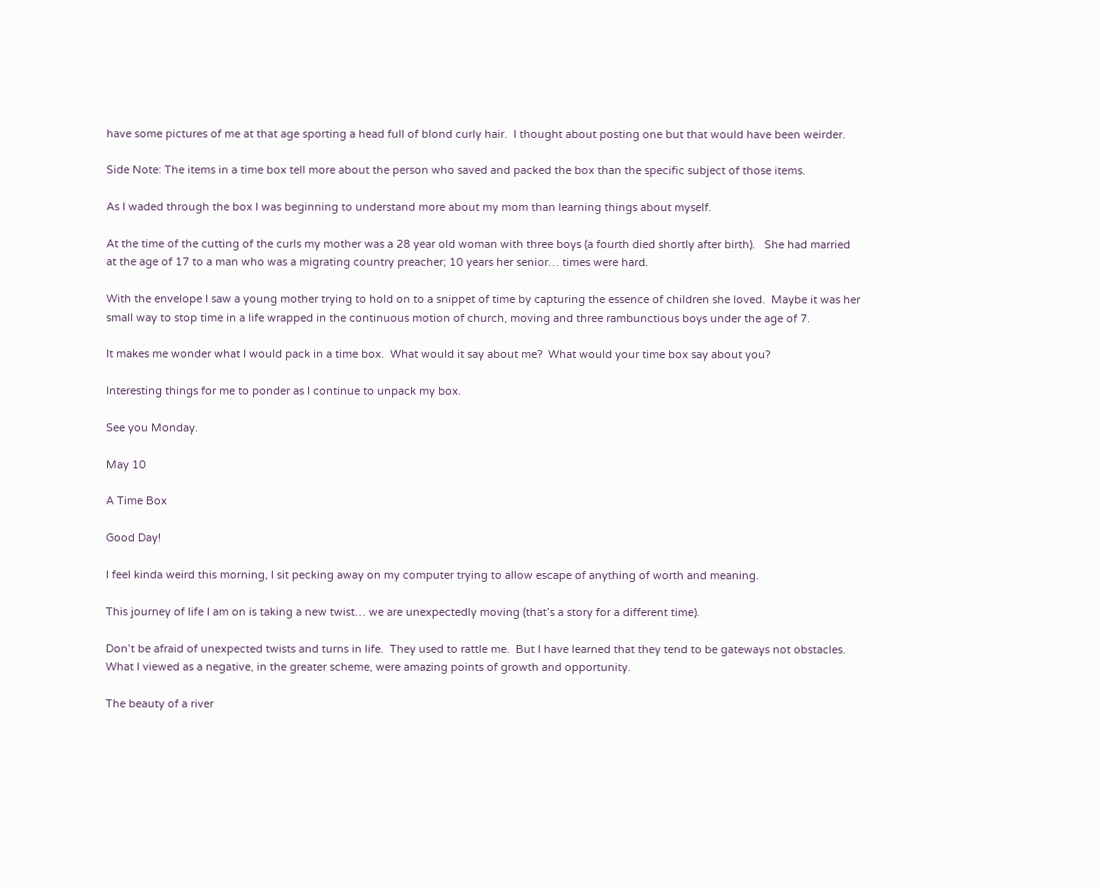have some pictures of me at that age sporting a head full of blond curly hair.  I thought about posting one but that would have been weirder.

Side Note: The items in a time box tell more about the person who saved and packed the box than the specific subject of those items.

As I waded through the box I was beginning to understand more about my mom than learning things about myself.

At the time of the cutting of the curls my mother was a 28 year old woman with three boys (a fourth died shortly after birth).   She had married at the age of 17 to a man who was a migrating country preacher; 10 years her senior… times were hard.

With the envelope I saw a young mother trying to hold on to a snippet of time by capturing the essence of children she loved.  Maybe it was her small way to stop time in a life wrapped in the continuous motion of church, moving and three rambunctious boys under the age of 7.

It makes me wonder what I would pack in a time box.  What would it say about me?  What would your time box say about you?

Interesting things for me to ponder as I continue to unpack my box.

See you Monday.

May 10

A Time Box

Good Day!

I feel kinda weird this morning, I sit pecking away on my computer trying to allow escape of anything of worth and meaning.

This journey of life I am on is taking a new twist… we are unexpectedly moving (that’s a story for a different time).

Don’t be afraid of unexpected twists and turns in life.  They used to rattle me.  But I have learned that they tend to be gateways not obstacles.  What I viewed as a negative, in the greater scheme, were amazing points of growth and opportunity.

The beauty of a river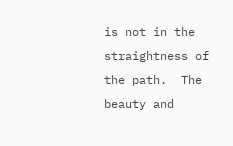is not in the straightness of the path.  The beauty and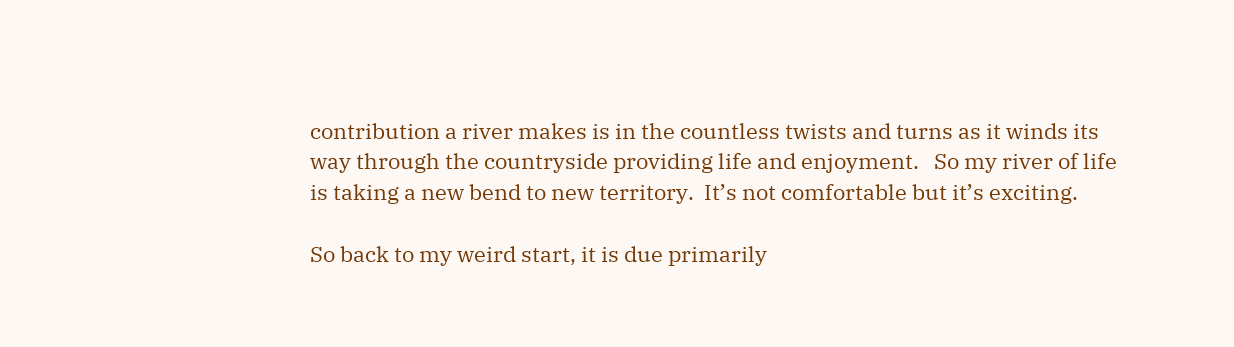contribution a river makes is in the countless twists and turns as it winds its way through the countryside providing life and enjoyment.   So my river of life is taking a new bend to new territory.  It’s not comfortable but it’s exciting.

So back to my weird start, it is due primarily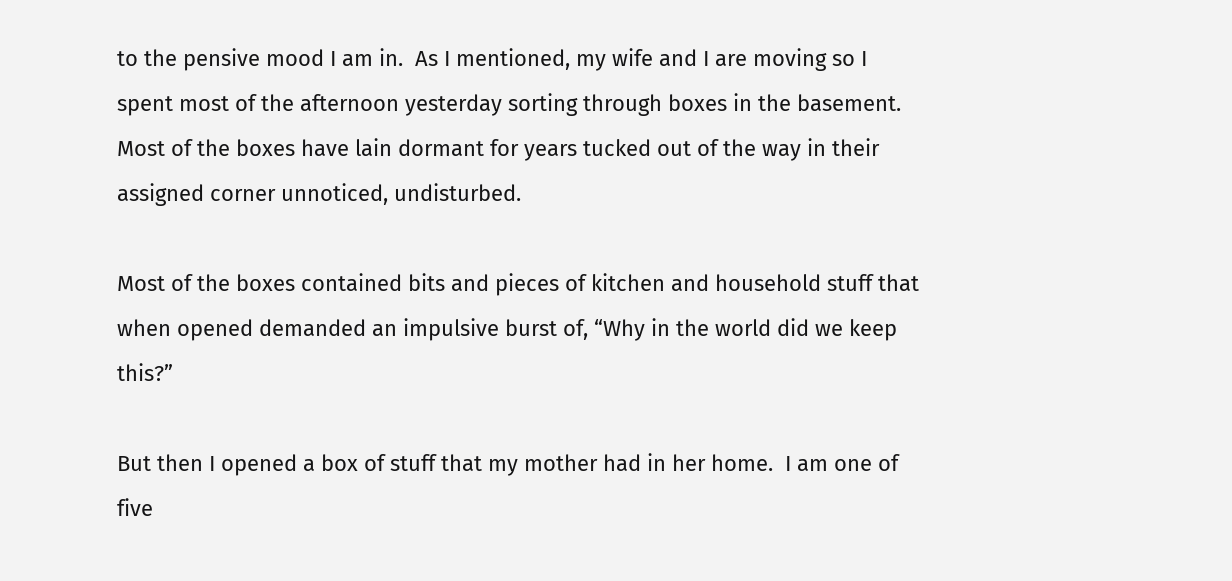to the pensive mood I am in.  As I mentioned, my wife and I are moving so I spent most of the afternoon yesterday sorting through boxes in the basement.  Most of the boxes have lain dormant for years tucked out of the way in their assigned corner unnoticed, undisturbed.

Most of the boxes contained bits and pieces of kitchen and household stuff that when opened demanded an impulsive burst of, “Why in the world did we keep this?”

But then I opened a box of stuff that my mother had in her home.  I am one of five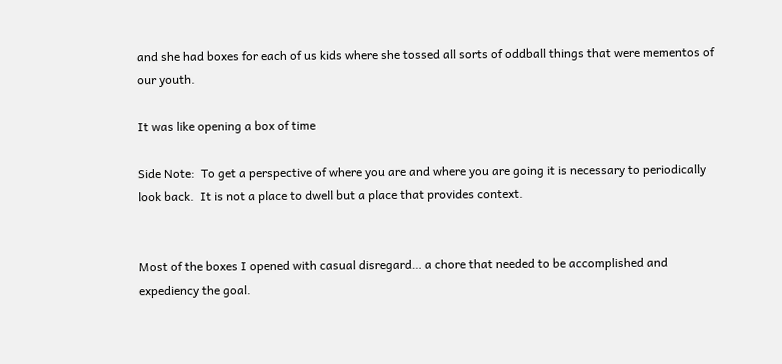and she had boxes for each of us kids where she tossed all sorts of oddball things that were mementos of our youth.

It was like opening a box of time

Side Note:  To get a perspective of where you are and where you are going it is necessary to periodically look back.  It is not a place to dwell but a place that provides context.


Most of the boxes I opened with casual disregard… a chore that needed to be accomplished and expediency the goal.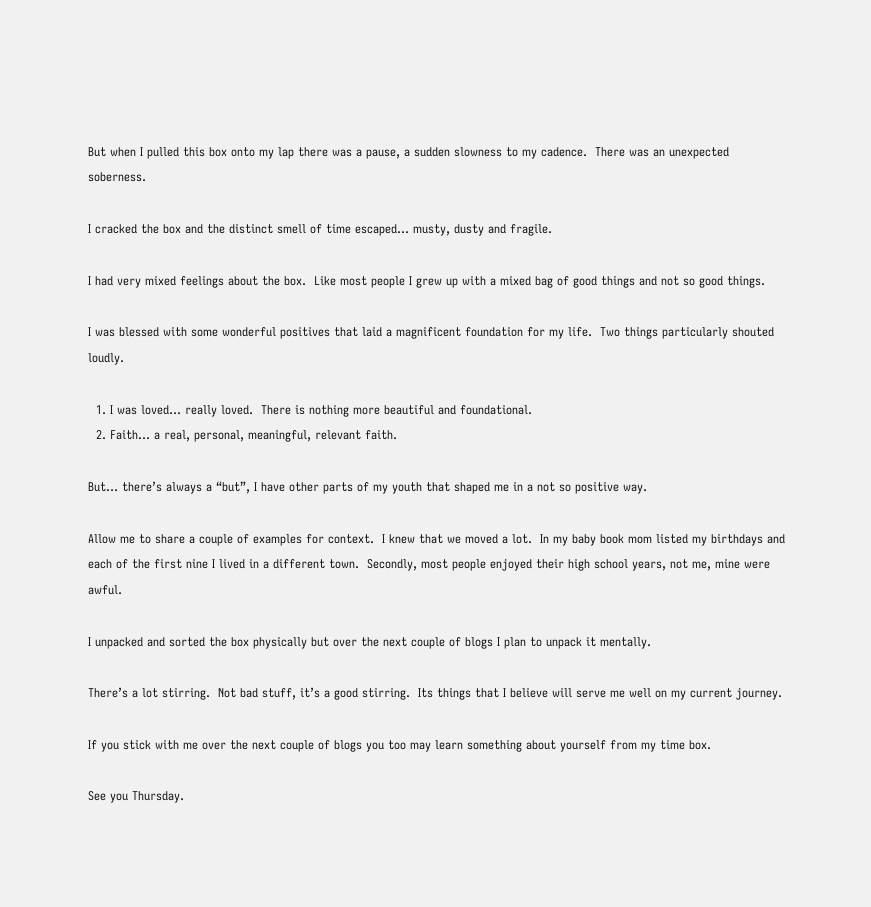But when I pulled this box onto my lap there was a pause, a sudden slowness to my cadence.  There was an unexpected soberness.

I cracked the box and the distinct smell of time escaped… musty, dusty and fragile.

I had very mixed feelings about the box.  Like most people I grew up with a mixed bag of good things and not so good things.

I was blessed with some wonderful positives that laid a magnificent foundation for my life.  Two things particularly shouted loudly.

  1. I was loved… really loved.  There is nothing more beautiful and foundational.
  2. Faith… a real, personal, meaningful, relevant faith.

But… there’s always a “but”, I have other parts of my youth that shaped me in a not so positive way.

Allow me to share a couple of examples for context.  I knew that we moved a lot.  In my baby book mom listed my birthdays and each of the first nine I lived in a different town.  Secondly, most people enjoyed their high school years, not me, mine were awful.

I unpacked and sorted the box physically but over the next couple of blogs I plan to unpack it mentally.

There’s a lot stirring.  Not bad stuff, it’s a good stirring.  Its things that I believe will serve me well on my current journey.

If you stick with me over the next couple of blogs you too may learn something about yourself from my time box.

See you Thursday.